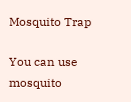Mosquito Trap

You can use mosquito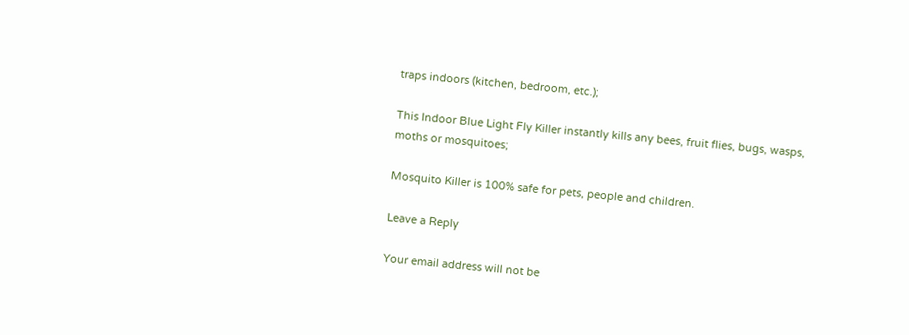traps indoors (kitchen, bedroom, etc.);

This Indoor Blue Light Fly Killer instantly kills any bees, fruit flies, bugs, wasps, moths or mosquitoes;

Mosquito Killer is 100% safe for pets, people and children.

Leave a Reply

Your email address will not be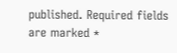published. Required fields are marked *